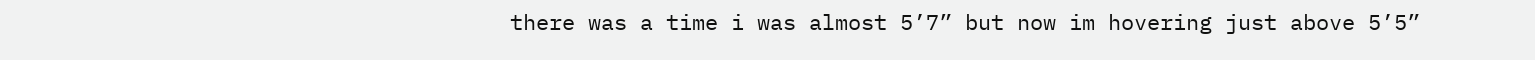there was a time i was almost 5’7” but now im hovering just above 5’5”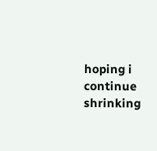hoping i continue shrinking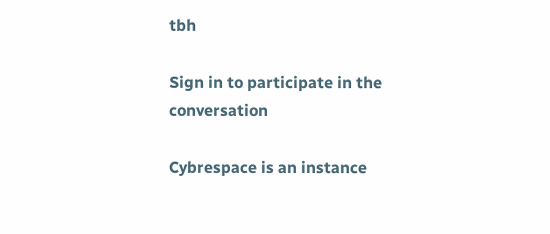tbh

Sign in to participate in the conversation

Cybrespace is an instance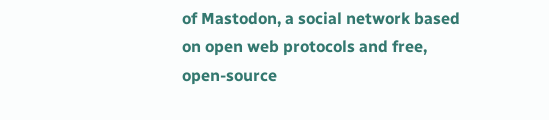of Mastodon, a social network based on open web protocols and free, open-source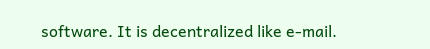software. It is decentralized like e-mail.